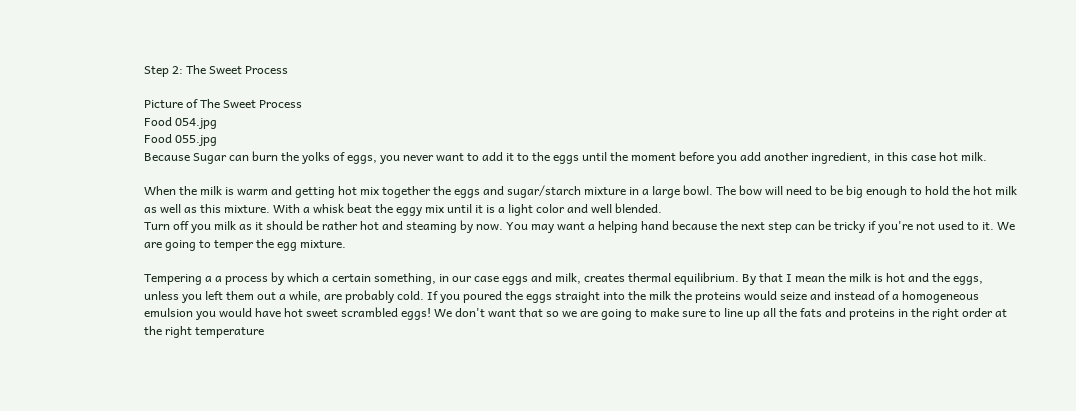Step 2: The Sweet Process

Picture of The Sweet Process
Food 054.jpg
Food 055.jpg
Because Sugar can burn the yolks of eggs, you never want to add it to the eggs until the moment before you add another ingredient, in this case hot milk.

When the milk is warm and getting hot mix together the eggs and sugar/starch mixture in a large bowl. The bow will need to be big enough to hold the hot milk as well as this mixture. With a whisk beat the eggy mix until it is a light color and well blended.
Turn off you milk as it should be rather hot and steaming by now. You may want a helping hand because the next step can be tricky if you're not used to it. We are going to temper the egg mixture.

Tempering a a process by which a certain something, in our case eggs and milk, creates thermal equilibrium. By that I mean the milk is hot and the eggs, unless you left them out a while, are probably cold. If you poured the eggs straight into the milk the proteins would seize and instead of a homogeneous emulsion you would have hot sweet scrambled eggs! We don't want that so we are going to make sure to line up all the fats and proteins in the right order at the right temperature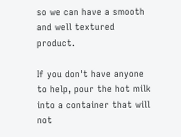so we can have a smooth and well textured product.

If you don't have anyone to help, pour the hot milk into a container that will not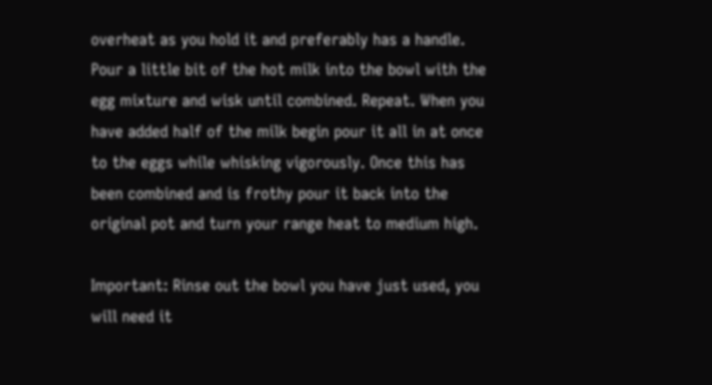overheat as you hold it and preferably has a handle. Pour a little bit of the hot milk into the bowl with the egg mixture and wisk until combined. Repeat. When you have added half of the milk begin pour it all in at once to the eggs while whisking vigorously. Once this has been combined and is frothy pour it back into the original pot and turn your range heat to medium high.

Important: Rinse out the bowl you have just used, you will need it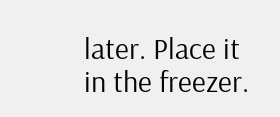later. Place it in the freezer.